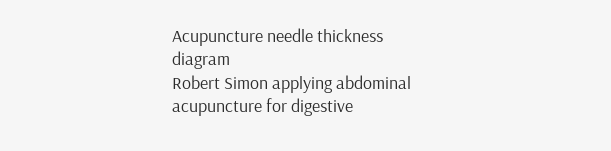Acupuncture needle thickness diagram
Robert Simon applying abdominal acupuncture for digestive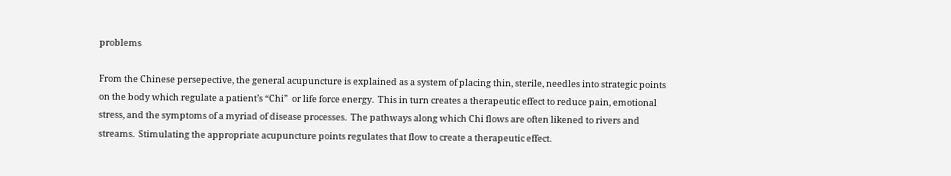problems

From the Chinese persepective, the general acupuncture is explained as a system of placing thin, sterile, needles into strategic points on the body which regulate a patient’s “Chi”  or life force energy.  This in turn creates a therapeutic effect to reduce pain, emotional stress, and the symptoms of a myriad of disease processes.  The pathways along which Chi flows are often likened to rivers and streams.  Stimulating the appropriate acupuncture points regulates that flow to create a therapeutic effect.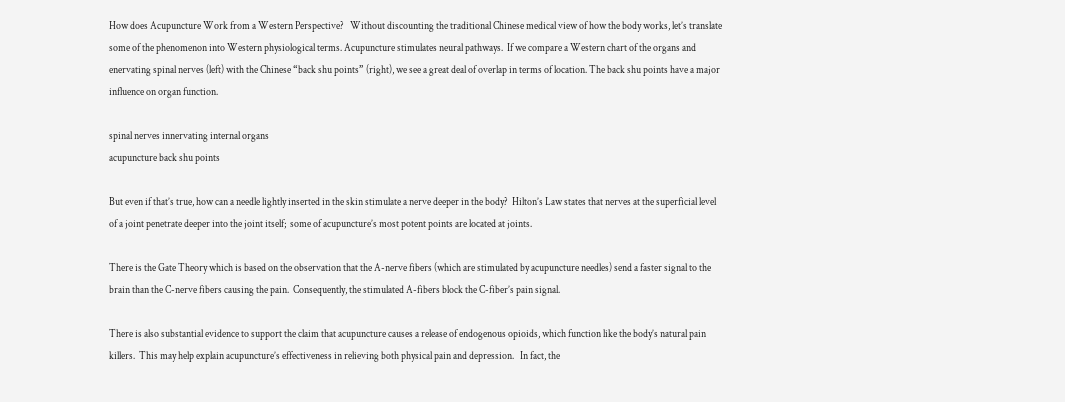How does Acupuncture Work from a Western Perspective?   Without discounting the traditional Chinese medical view of how the body works, let’s translate some of the phenomenon into Western physiological terms. Acupuncture stimulates neural pathways.  If we compare a Western chart of the organs and enervating spinal nerves (left) with the Chinese “back shu points” (right), we see a great deal of overlap in terms of location. The back shu points have a major influence on organ function.

spinal nerves innervating internal organs
acupuncture back shu points

But even if that’s true, how can a needle lightly inserted in the skin stimulate a nerve deeper in the body?  Hilton’s Law states that nerves at the superficial level of a joint penetrate deeper into the joint itself;  some of acupuncture’s most potent points are located at joints.

There is the Gate Theory which is based on the observation that the A-nerve fibers (which are stimulated by acupuncture needles) send a faster signal to the brain than the C-nerve fibers causing the pain.  Consequently, the stimulated A-fibers block the C-fiber’s pain signal.

There is also substantial evidence to support the claim that acupuncture causes a release of endogenous opioids, which function like the body’s natural pain killers.  This may help explain acupuncture’s effectiveness in relieving both physical pain and depression.   In fact, the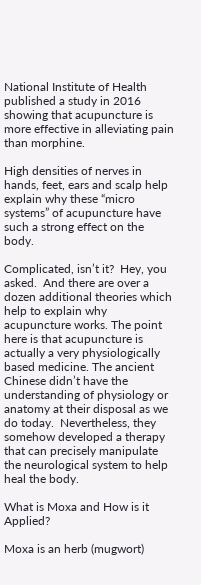National Institute of Health published a study in 2016 showing that acupuncture is more effective in alleviating pain than morphine.

High densities of nerves in hands, feet, ears and scalp help explain why these “micro systems” of acupuncture have such a strong effect on the body.

Complicated, isn’t it?  Hey, you asked.  And there are over a dozen additional theories which help to explain why acupuncture works. The point here is that acupuncture is actually a very physiologically based medicine. The ancient Chinese didn’t have the understanding of physiology or anatomy at their disposal as we do today.  Nevertheless, they somehow developed a therapy that can precisely manipulate the neurological system to help heal the body.

What is Moxa and How is it Applied?

Moxa is an herb (mugwort)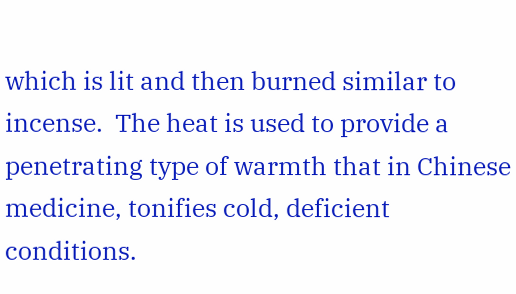which is lit and then burned similar to incense.  The heat is used to provide a penetrating type of warmth that in Chinese medicine, tonifies cold, deficient conditions.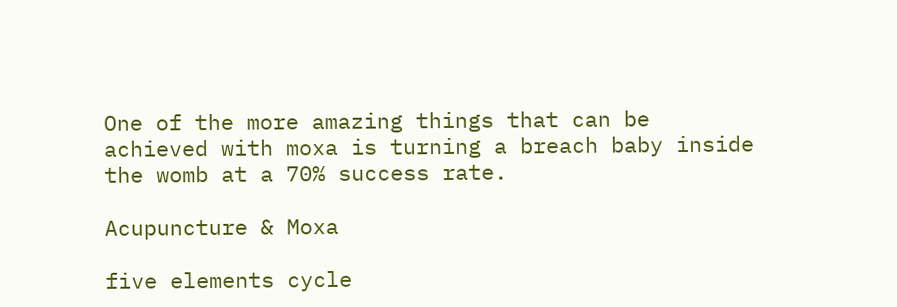One of the more amazing things that can be achieved with moxa is turning a breach baby inside the womb at a 70% success rate.

Acupuncture & Moxa

five elements cycle